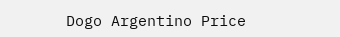Dogo Argentino Price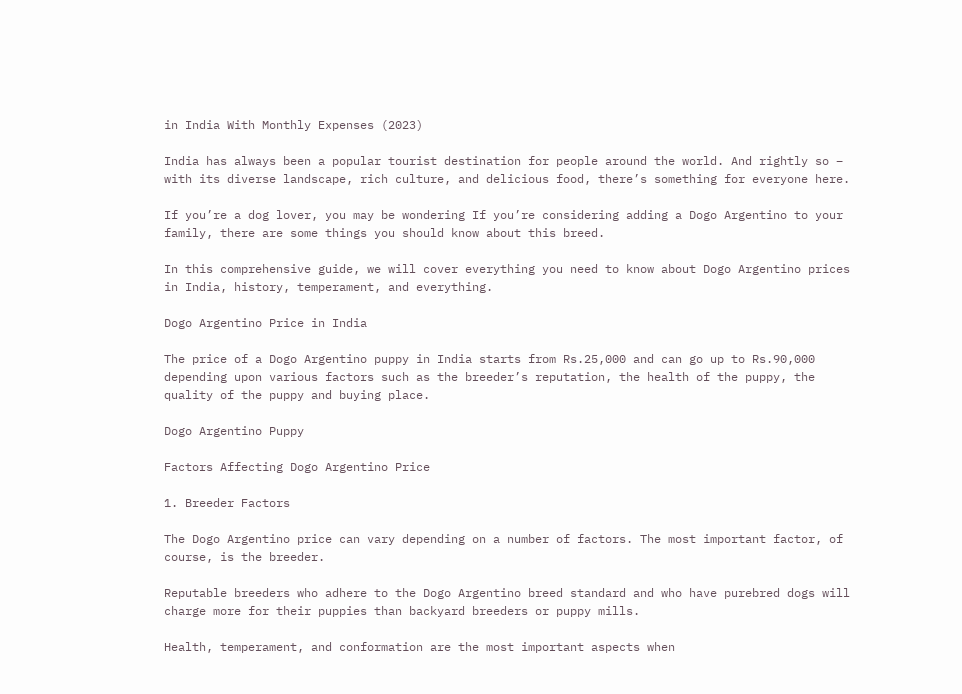in India With Monthly Expenses (2023)

India has always been a popular tourist destination for people around the world. And rightly so – with its diverse landscape, rich culture, and delicious food, there’s something for everyone here.

If you’re a dog lover, you may be wondering If you’re considering adding a Dogo Argentino to your family, there are some things you should know about this breed.

In this comprehensive guide, we will cover everything you need to know about Dogo Argentino prices in India, history, temperament, and everything.

Dogo Argentino Price in India

The price of a Dogo Argentino puppy in India starts from Rs.25,000 and can go up to Rs.90,000 depending upon various factors such as the breeder’s reputation, the health of the puppy, the quality of the puppy and buying place.

Dogo Argentino Puppy

Factors Affecting Dogo Argentino Price

1. Breeder Factors

The Dogo Argentino price can vary depending on a number of factors. The most important factor, of course, is the breeder.

Reputable breeders who adhere to the Dogo Argentino breed standard and who have purebred dogs will charge more for their puppies than backyard breeders or puppy mills.

Health, temperament, and conformation are the most important aspects when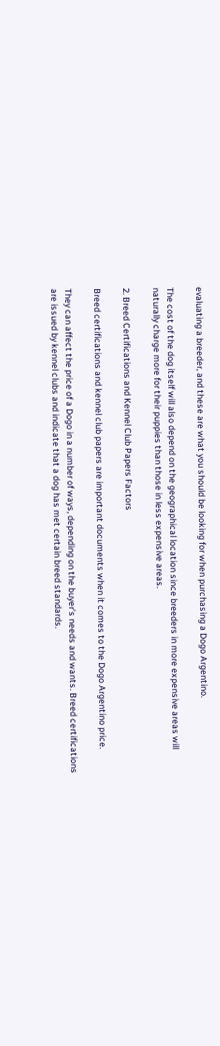evaluating a breeder, and these are what you should be looking for when purchasing a Dogo Argentino.

The cost of the dog itself will also depend on the geographical location since breeders in more expensive areas will naturally charge more for their puppies than those in less expensive areas.

2. Breed Certifications and Kennel Club Papers Factors

Breed certifications and kennel club papers are important documents when it comes to the Dogo Argentino price.

They can affect the price of a Dogo in a number of ways, depending on the buyer’s needs and wants. Breed certifications are issued by kennel clubs and indicate that a dog has met certain breed standards.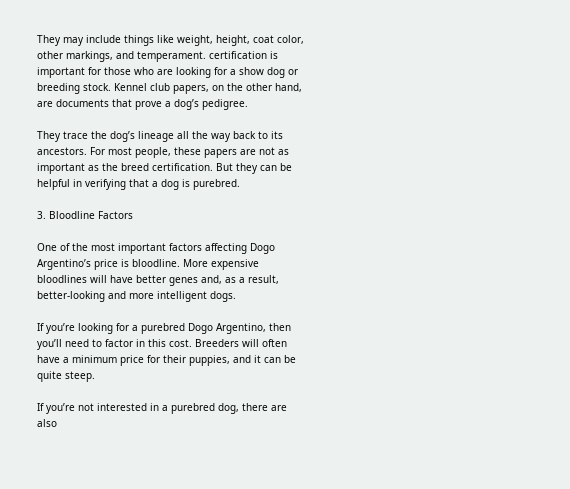They may include things like weight, height, coat color, other markings, and temperament. certification is important for those who are looking for a show dog or breeding stock. Kennel club papers, on the other hand, are documents that prove a dog’s pedigree.

They trace the dog’s lineage all the way back to its ancestors. For most people, these papers are not as important as the breed certification. But they can be helpful in verifying that a dog is purebred.

3. Bloodline Factors

One of the most important factors affecting Dogo Argentino’s price is bloodline. More expensive bloodlines will have better genes and, as a result, better-looking and more intelligent dogs.

If you’re looking for a purebred Dogo Argentino, then you’ll need to factor in this cost. Breeders will often have a minimum price for their puppies, and it can be quite steep.

If you’re not interested in a purebred dog, there are also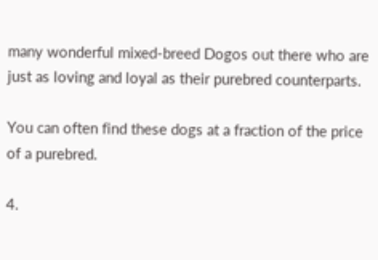many wonderful mixed-breed Dogos out there who are just as loving and loyal as their purebred counterparts.

You can often find these dogs at a fraction of the price of a purebred.

4.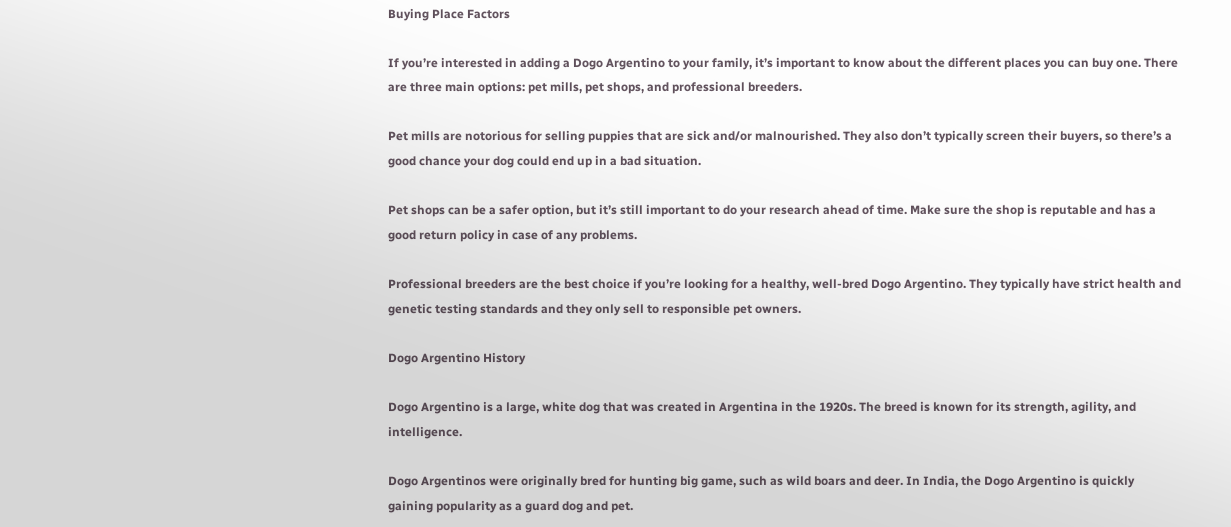Buying Place Factors

If you’re interested in adding a Dogo Argentino to your family, it’s important to know about the different places you can buy one. There are three main options: pet mills, pet shops, and professional breeders.

Pet mills are notorious for selling puppies that are sick and/or malnourished. They also don’t typically screen their buyers, so there’s a good chance your dog could end up in a bad situation.

Pet shops can be a safer option, but it’s still important to do your research ahead of time. Make sure the shop is reputable and has a good return policy in case of any problems.

Professional breeders are the best choice if you’re looking for a healthy, well-bred Dogo Argentino. They typically have strict health and genetic testing standards and they only sell to responsible pet owners.

Dogo Argentino History

Dogo Argentino is a large, white dog that was created in Argentina in the 1920s. The breed is known for its strength, agility, and intelligence.

Dogo Argentinos were originally bred for hunting big game, such as wild boars and deer. In India, the Dogo Argentino is quickly gaining popularity as a guard dog and pet.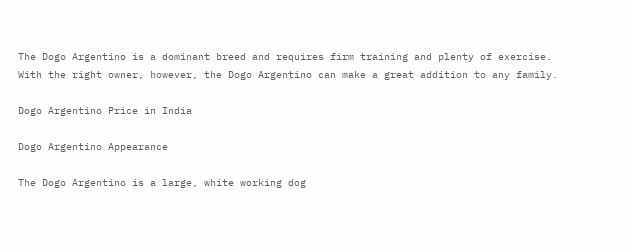The Dogo Argentino is a dominant breed and requires firm training and plenty of exercise. With the right owner, however, the Dogo Argentino can make a great addition to any family.

Dogo Argentino Price in India

Dogo Argentino Appearance

The Dogo Argentino is a large, white working dog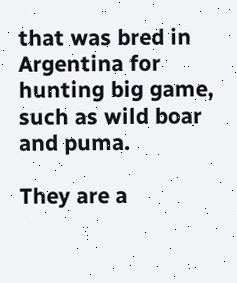that was bred in Argentina for hunting big game, such as wild boar and puma.

They are a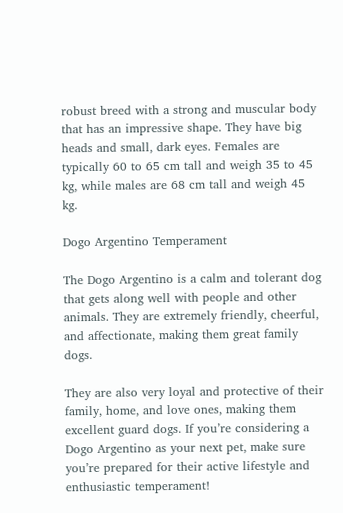robust breed with a strong and muscular body that has an impressive shape. They have big heads and small, dark eyes. Females are typically 60 to 65 cm tall and weigh 35 to 45 kg, while males are 68 cm tall and weigh 45 kg.

Dogo Argentino Temperament

The Dogo Argentino is a calm and tolerant dog that gets along well with people and other animals. They are extremely friendly, cheerful, and affectionate, making them great family dogs.

They are also very loyal and protective of their family, home, and love ones, making them excellent guard dogs. If you’re considering a Dogo Argentino as your next pet, make sure you’re prepared for their active lifestyle and enthusiastic temperament!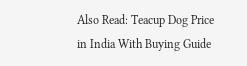Also Read: Teacup Dog Price in India With Buying Guide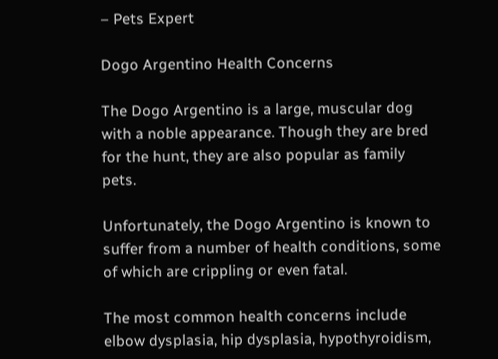– Pets Expert

Dogo Argentino Health Concerns

The Dogo Argentino is a large, muscular dog with a noble appearance. Though they are bred for the hunt, they are also popular as family pets.

Unfortunately, the Dogo Argentino is known to suffer from a number of health conditions, some of which are crippling or even fatal.

The most common health concerns include elbow dysplasia, hip dysplasia, hypothyroidism,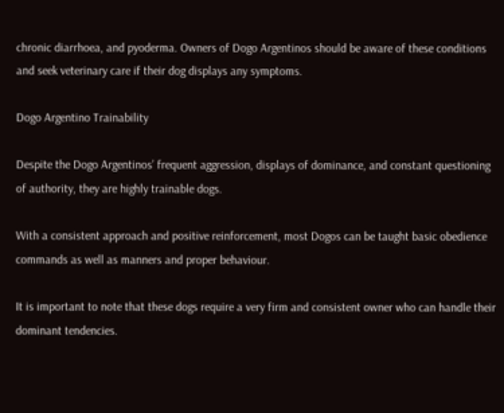chronic diarrhoea, and pyoderma. Owners of Dogo Argentinos should be aware of these conditions and seek veterinary care if their dog displays any symptoms.

Dogo Argentino Trainability

Despite the Dogo Argentinos’ frequent aggression, displays of dominance, and constant questioning of authority, they are highly trainable dogs.

With a consistent approach and positive reinforcement, most Dogos can be taught basic obedience commands as well as manners and proper behaviour.

It is important to note that these dogs require a very firm and consistent owner who can handle their dominant tendencies.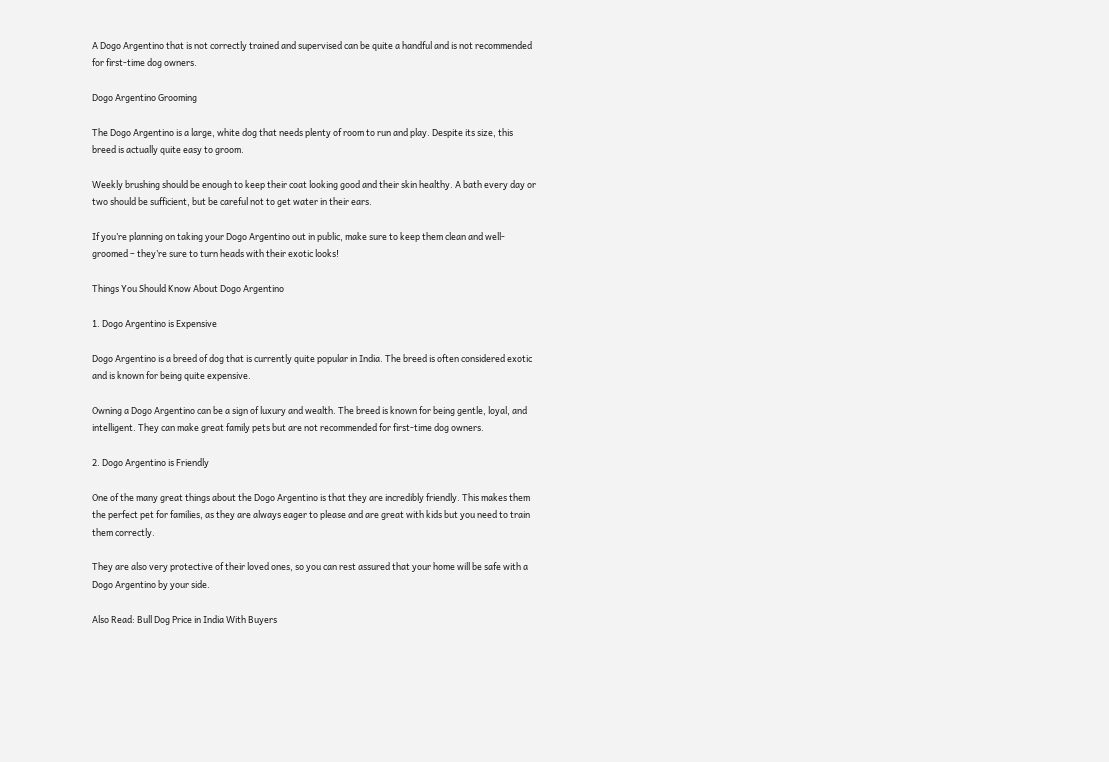A Dogo Argentino that is not correctly trained and supervised can be quite a handful and is not recommended for first-time dog owners.

Dogo Argentino Grooming

The Dogo Argentino is a large, white dog that needs plenty of room to run and play. Despite its size, this breed is actually quite easy to groom.

Weekly brushing should be enough to keep their coat looking good and their skin healthy. A bath every day or two should be sufficient, but be careful not to get water in their ears.

If you’re planning on taking your Dogo Argentino out in public, make sure to keep them clean and well-groomed – they’re sure to turn heads with their exotic looks!

Things You Should Know About Dogo Argentino

1. Dogo Argentino is Expensive

Dogo Argentino is a breed of dog that is currently quite popular in India. The breed is often considered exotic and is known for being quite expensive.

Owning a Dogo Argentino can be a sign of luxury and wealth. The breed is known for being gentle, loyal, and intelligent. They can make great family pets but are not recommended for first-time dog owners.

2. Dogo Argentino is Friendly

One of the many great things about the Dogo Argentino is that they are incredibly friendly. This makes them the perfect pet for families, as they are always eager to please and are great with kids but you need to train them correctly.

They are also very protective of their loved ones, so you can rest assured that your home will be safe with a Dogo Argentino by your side.

Also Read: Bull Dog Price in India With Buyers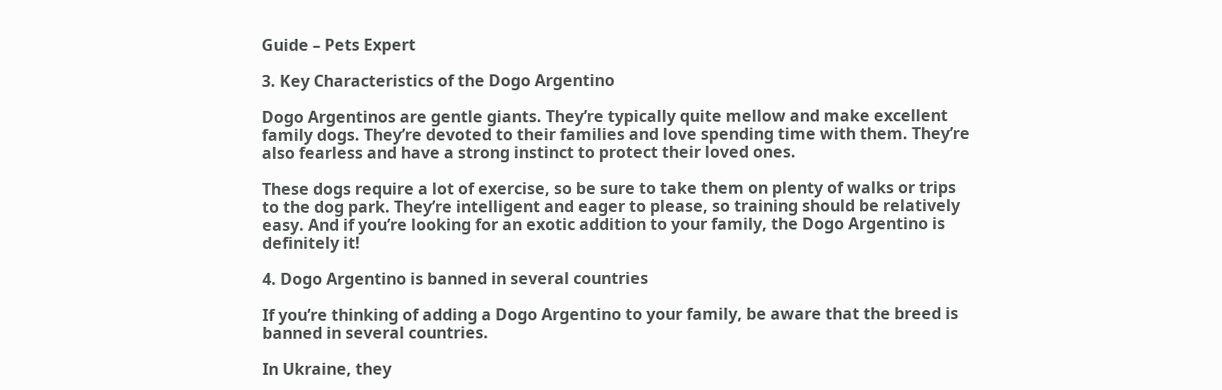Guide – Pets Expert

3. Key Characteristics of the Dogo Argentino

Dogo Argentinos are gentle giants. They’re typically quite mellow and make excellent family dogs. They’re devoted to their families and love spending time with them. They’re also fearless and have a strong instinct to protect their loved ones.

These dogs require a lot of exercise, so be sure to take them on plenty of walks or trips to the dog park. They’re intelligent and eager to please, so training should be relatively easy. And if you’re looking for an exotic addition to your family, the Dogo Argentino is definitely it!

4. Dogo Argentino is banned in several countries

If you’re thinking of adding a Dogo Argentino to your family, be aware that the breed is banned in several countries.

In Ukraine, they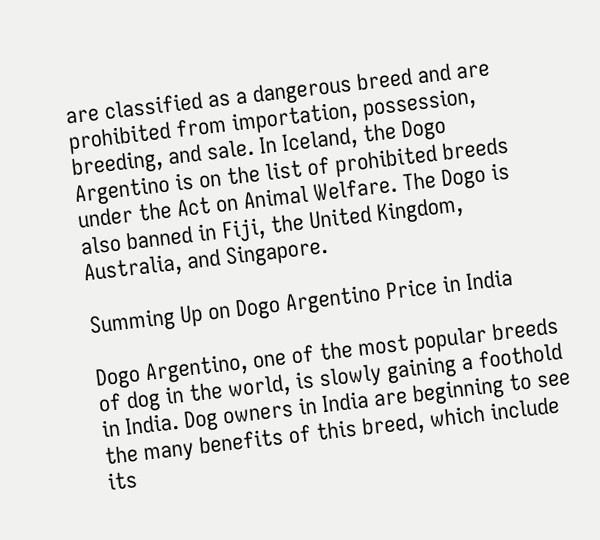are classified as a dangerous breed and are prohibited from importation, possession, breeding, and sale. In Iceland, the Dogo Argentino is on the list of prohibited breeds under the Act on Animal Welfare. The Dogo is also banned in Fiji, the United Kingdom, Australia, and Singapore.

Summing Up on Dogo Argentino Price in India

Dogo Argentino, one of the most popular breeds of dog in the world, is slowly gaining a foothold in India. Dog owners in India are beginning to see the many benefits of this breed, which include its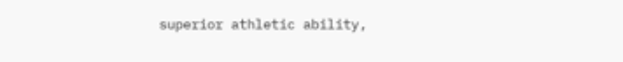superior athletic ability,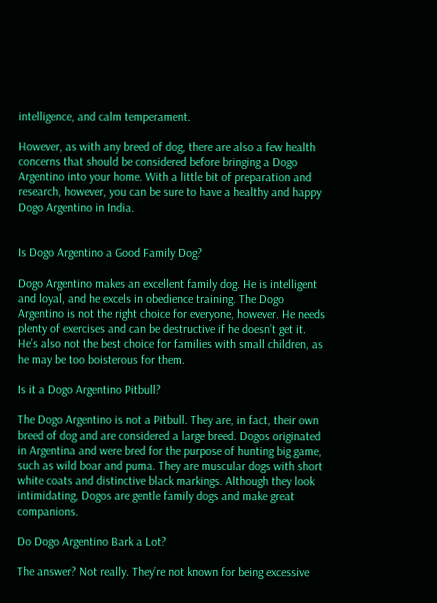intelligence, and calm temperament.

However, as with any breed of dog, there are also a few health concerns that should be considered before bringing a Dogo Argentino into your home. With a little bit of preparation and research, however, you can be sure to have a healthy and happy Dogo Argentino in India.


Is Dogo Argentino a Good Family Dog?

Dogo Argentino makes an excellent family dog. He is intelligent and loyal, and he excels in obedience training. The Dogo Argentino is not the right choice for everyone, however. He needs plenty of exercises and can be destructive if he doesn’t get it. He’s also not the best choice for families with small children, as he may be too boisterous for them.

Is it a Dogo Argentino Pitbull?

The Dogo Argentino is not a Pitbull. They are, in fact, their own breed of dog and are considered a large breed. Dogos originated in Argentina and were bred for the purpose of hunting big game, such as wild boar and puma. They are muscular dogs with short white coats and distinctive black markings. Although they look intimidating, Dogos are gentle family dogs and make great companions.

Do Dogo Argentino Bark a Lot?

The answer? Not really. They’re not known for being excessive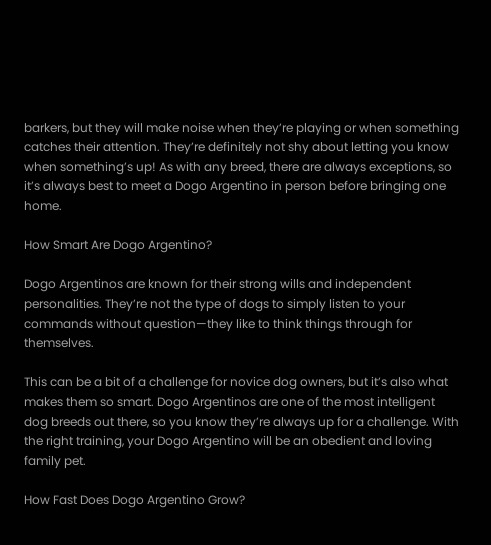barkers, but they will make noise when they’re playing or when something catches their attention. They’re definitely not shy about letting you know when something’s up! As with any breed, there are always exceptions, so it’s always best to meet a Dogo Argentino in person before bringing one home.

How Smart Are Dogo Argentino?

Dogo Argentinos are known for their strong wills and independent personalities. They’re not the type of dogs to simply listen to your commands without question—they like to think things through for themselves.

This can be a bit of a challenge for novice dog owners, but it’s also what makes them so smart. Dogo Argentinos are one of the most intelligent dog breeds out there, so you know they’re always up for a challenge. With the right training, your Dogo Argentino will be an obedient and loving family pet.

How Fast Does Dogo Argentino Grow?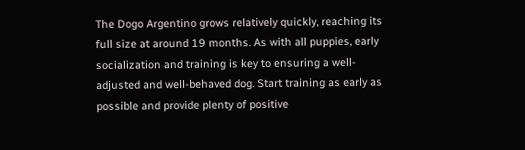The Dogo Argentino grows relatively quickly, reaching its full size at around 19 months. As with all puppies, early socialization and training is key to ensuring a well-adjusted and well-behaved dog. Start training as early as possible and provide plenty of positive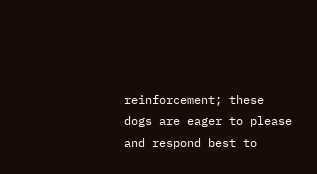reinforcement; these dogs are eager to please and respond best to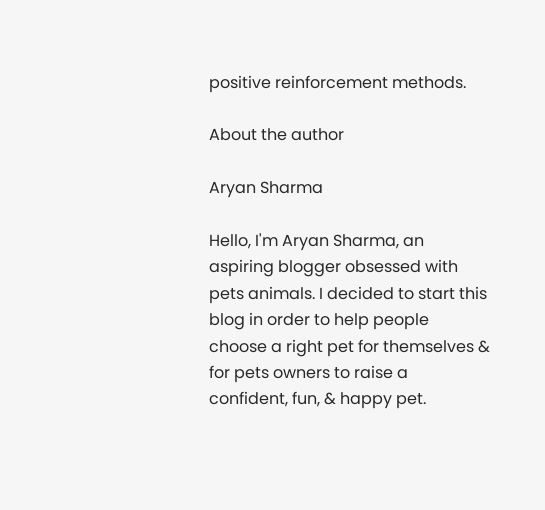positive reinforcement methods.

About the author

Aryan Sharma

Hello, I'm Aryan Sharma, an aspiring blogger obsessed with pets animals. I decided to start this blog in order to help people choose a right pet for themselves & for pets owners to raise a confident, fun, & happy pet.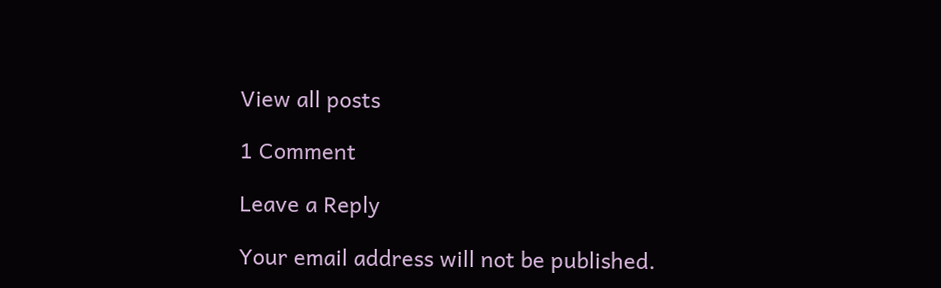View all posts

1 Comment

Leave a Reply

Your email address will not be published.